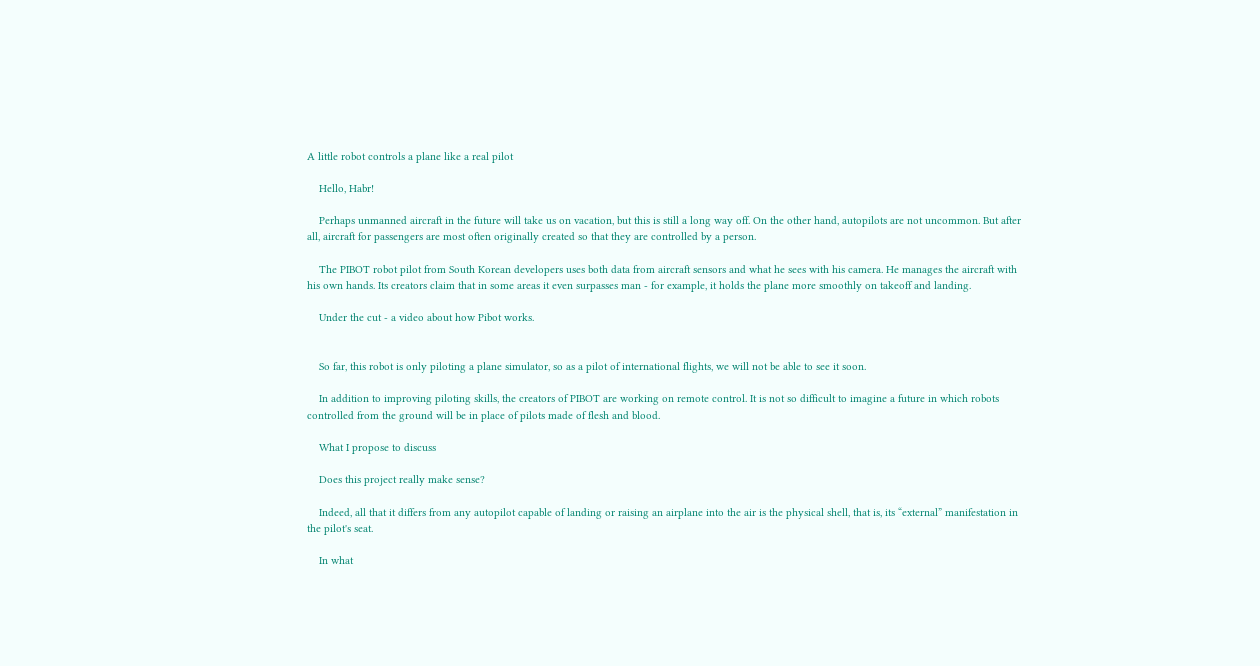A little robot controls a plane like a real pilot

    Hello, Habr!

    Perhaps unmanned aircraft in the future will take us on vacation, but this is still a long way off. On the other hand, autopilots are not uncommon. But after all, aircraft for passengers are most often originally created so that they are controlled by a person.

    The PIBOT robot pilot from South Korean developers uses both data from aircraft sensors and what he sees with his camera. He manages the aircraft with his own hands. Its creators claim that in some areas it even surpasses man - for example, it holds the plane more smoothly on takeoff and landing.

    Under the cut - a video about how Pibot works.


    So far, this robot is only piloting a plane simulator, so as a pilot of international flights, we will not be able to see it soon.

    In addition to improving piloting skills, the creators of PIBOT are working on remote control. It is not so difficult to imagine a future in which robots controlled from the ground will be in place of pilots made of flesh and blood.

    What I propose to discuss

    Does this project really make sense?

    Indeed, all that it differs from any autopilot capable of landing or raising an airplane into the air is the physical shell, that is, its “external” manifestation in the pilot's seat.

    In what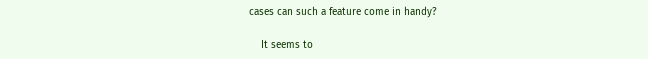cases can such a feature come in handy?

    It seems to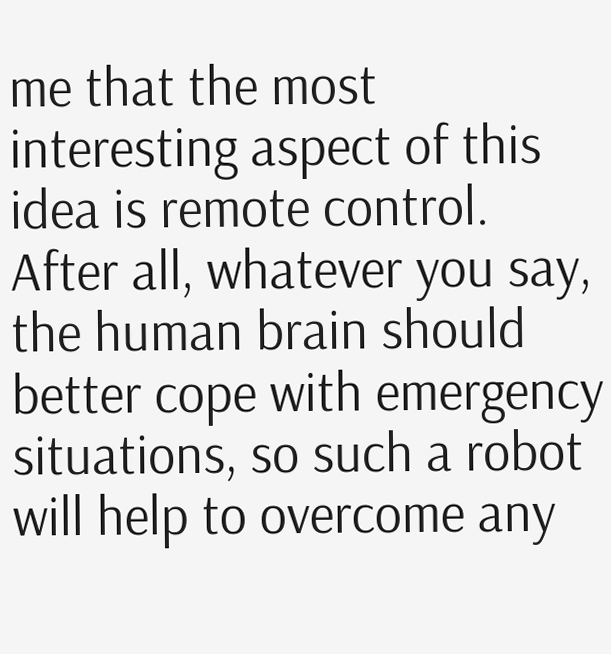me that the most interesting aspect of this idea is remote control. After all, whatever you say, the human brain should better cope with emergency situations, so such a robot will help to overcome any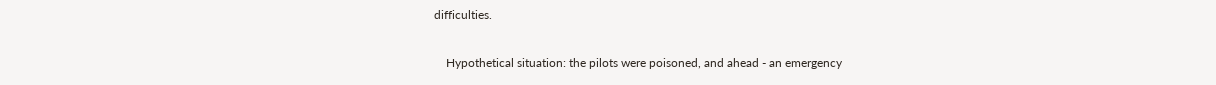difficulties.

    Hypothetical situation: the pilots were poisoned, and ahead - an emergency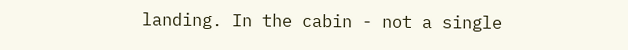landing. In the cabin - not a single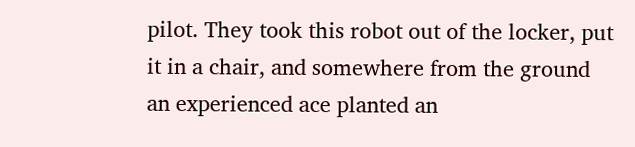pilot. They took this robot out of the locker, put it in a chair, and somewhere from the ground an experienced ace planted an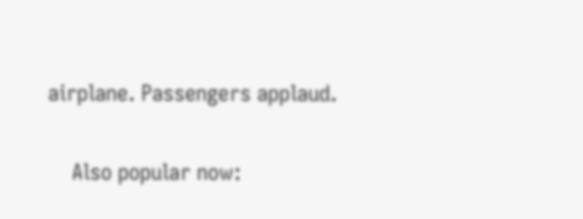airplane. Passengers applaud.

    Also popular now: